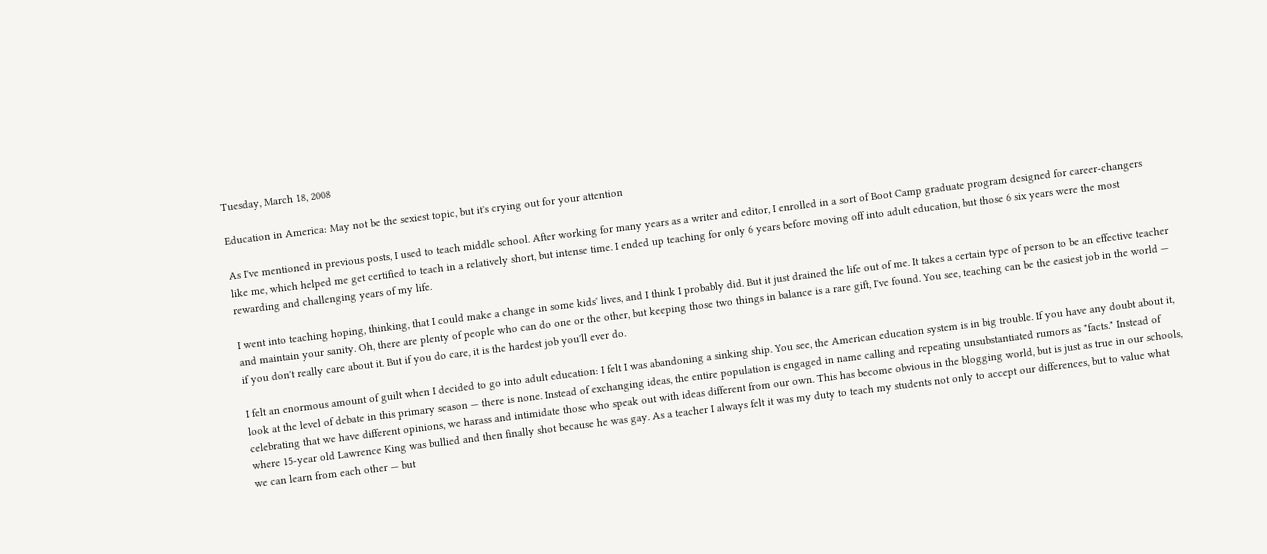Tuesday, March 18, 2008

Education in America: May not be the sexiest topic, but it's crying out for your attention

As I've mentioned in previous posts, I used to teach middle school. After working for many years as a writer and editor, I enrolled in a sort of Boot Camp graduate program designed for career-changers like me, which helped me get certified to teach in a relatively short, but intense time. I ended up teaching for only 6 years before moving off into adult education, but those 6 six years were the most rewarding and challenging years of my life.

I went into teaching hoping, thinking, that I could make a change in some kids' lives, and I think I probably did. But it just drained the life out of me. It takes a certain type of person to be an effective teacher and maintain your sanity. Oh, there are plenty of people who can do one or the other, but keeping those two things in balance is a rare gift, I've found. You see, teaching can be the easiest job in the world — if you don't really care about it. But if you do care, it is the hardest job you'll ever do.

I felt an enormous amount of guilt when I decided to go into adult education: I felt I was abandoning a sinking ship. You see, the American education system is in big trouble. If you have any doubt about it, look at the level of debate in this primary season — there is none. Instead of exchanging ideas, the entire population is engaged in name calling and repeating unsubstantiated rumors as "facts." Instead of celebrating that we have different opinions, we harass and intimidate those who speak out with ideas different from our own. This has become obvious in the blogging world, but is just as true in our schools, where 15-year old Lawrence King was bullied and then finally shot because he was gay. As a teacher I always felt it was my duty to teach my students not only to accept our differences, but to value what we can learn from each other — but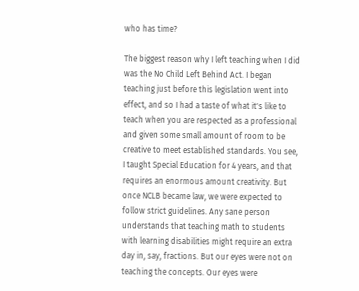who has time?

The biggest reason why I left teaching when I did was the No Child Left Behind Act. I began teaching just before this legislation went into effect, and so I had a taste of what it's like to teach when you are respected as a professional and given some small amount of room to be creative to meet established standards. You see, I taught Special Education for 4 years, and that requires an enormous amount creativity. But once NCLB became law, we were expected to follow strict guidelines. Any sane person understands that teaching math to students with learning disabilities might require an extra day in, say, fractions. But our eyes were not on teaching the concepts. Our eyes were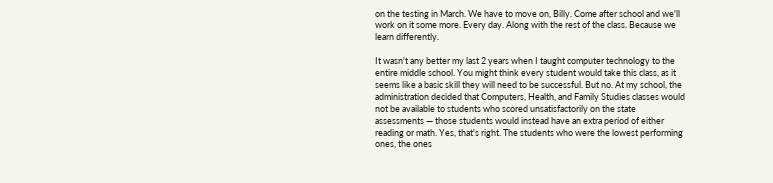on the testing in March. We have to move on, Billy. Come after school and we'll work on it some more. Every day. Along with the rest of the class. Because we learn differently.

It wasn't any better my last 2 years when I taught computer technology to the entire middle school. You might think every student would take this class, as it seems like a basic skill they will need to be successful. But no. At my school, the administration decided that Computers, Health, and Family Studies classes would not be available to students who scored unsatisfactorily on the state assessments — those students would instead have an extra period of either reading or math. Yes, that's right. The students who were the lowest performing ones, the ones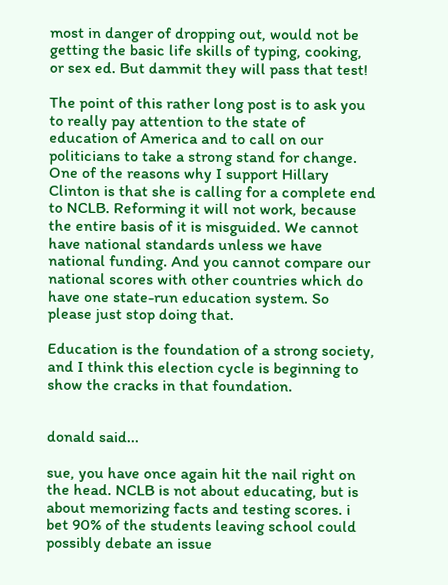most in danger of dropping out, would not be getting the basic life skills of typing, cooking, or sex ed. But dammit they will pass that test!

The point of this rather long post is to ask you to really pay attention to the state of education of America and to call on our politicians to take a strong stand for change. One of the reasons why I support Hillary Clinton is that she is calling for a complete end to NCLB. Reforming it will not work, because the entire basis of it is misguided. We cannot have national standards unless we have national funding. And you cannot compare our national scores with other countries which do have one state-run education system. So please just stop doing that.

Education is the foundation of a strong society, and I think this election cycle is beginning to show the cracks in that foundation.


donald said...

sue, you have once again hit the nail right on the head. NCLB is not about educating, but is about memorizing facts and testing scores. i bet 90% of the students leaving school could possibly debate an issue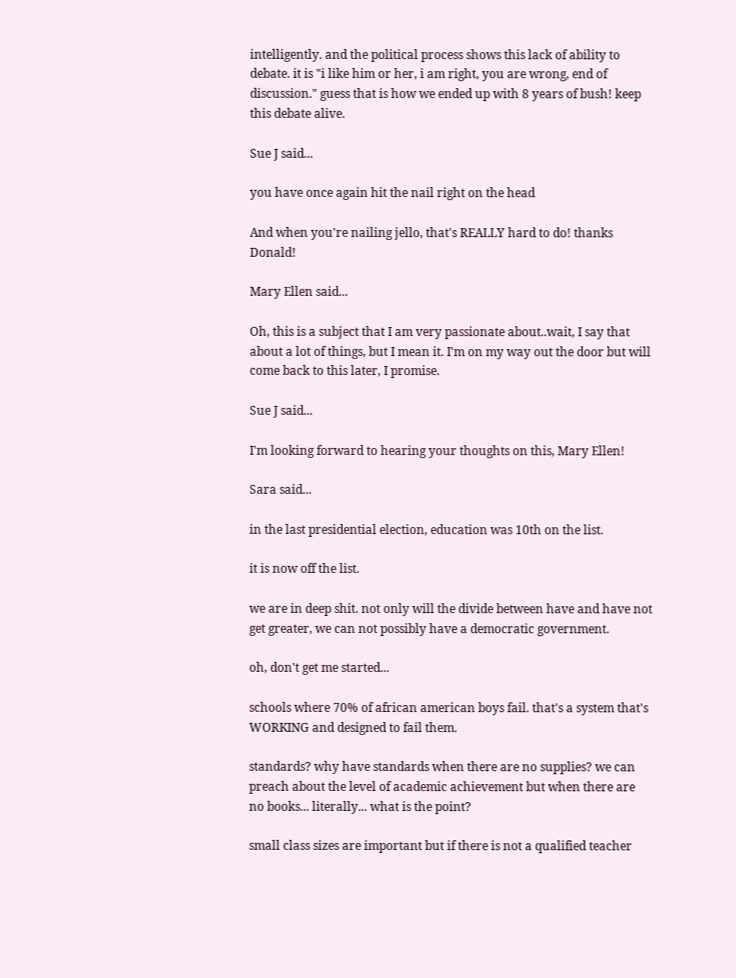intelligently. and the political process shows this lack of ability to debate. it is "i like him or her, i am right, you are wrong, end of discussion." guess that is how we ended up with 8 years of bush! keep this debate alive.

Sue J said...

you have once again hit the nail right on the head

And when you're nailing jello, that's REALLY hard to do! thanks Donald!

Mary Ellen said...

Oh, this is a subject that I am very passionate about..wait, I say that about a lot of things, but I mean it. I'm on my way out the door but will come back to this later, I promise.

Sue J said...

I'm looking forward to hearing your thoughts on this, Mary Ellen!

Sara said...

in the last presidential election, education was 10th on the list.

it is now off the list.

we are in deep shit. not only will the divide between have and have not get greater, we can not possibly have a democratic government.

oh, don't get me started...

schools where 70% of african american boys fail. that's a system that's WORKING and designed to fail them.

standards? why have standards when there are no supplies? we can preach about the level of academic achievement but when there are no books... literally... what is the point?

small class sizes are important but if there is not a qualified teacher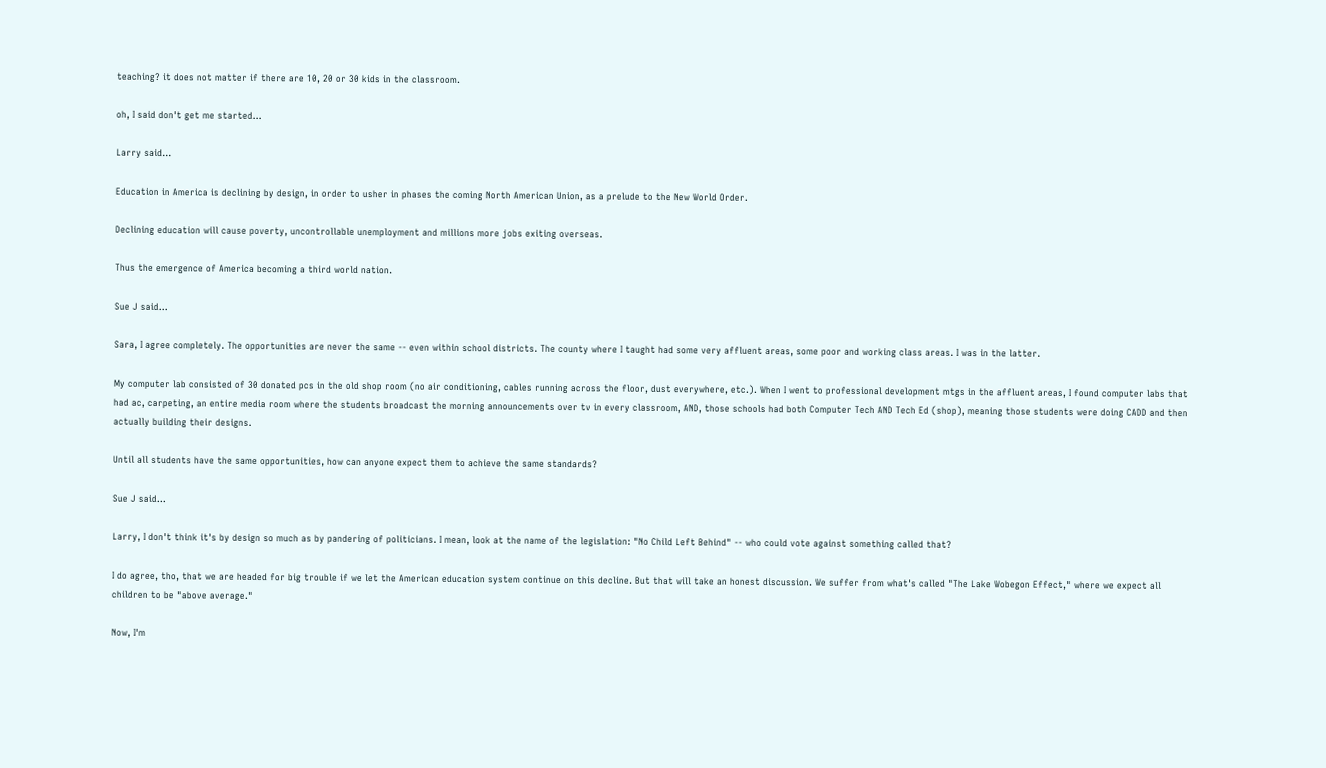teaching? it does not matter if there are 10, 20 or 30 kids in the classroom.

oh, I said don't get me started...

Larry said...

Education in America is declining by design, in order to usher in phases the coming North American Union, as a prelude to the New World Order.

Declining education will cause poverty, uncontrollable unemployment and millions more jobs exiting overseas.

Thus the emergence of America becoming a third world nation.

Sue J said...

Sara, I agree completely. The opportunities are never the same -- even within school districts. The county where I taught had some very affluent areas, some poor and working class areas. I was in the latter.

My computer lab consisted of 30 donated pcs in the old shop room (no air conditioning, cables running across the floor, dust everywhere, etc.). When I went to professional development mtgs in the affluent areas, I found computer labs that had ac, carpeting, an entire media room where the students broadcast the morning announcements over tv in every classroom, AND, those schools had both Computer Tech AND Tech Ed (shop), meaning those students were doing CADD and then actually building their designs.

Until all students have the same opportunities, how can anyone expect them to achieve the same standards?

Sue J said...

Larry, I don't think it's by design so much as by pandering of politicians. I mean, look at the name of the legislation: "No Child Left Behind" -- who could vote against something called that?

I do agree, tho, that we are headed for big trouble if we let the American education system continue on this decline. But that will take an honest discussion. We suffer from what's called "The Lake Wobegon Effect," where we expect all children to be "above average."

Now, I'm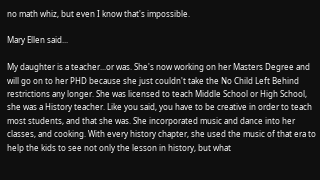no math whiz, but even I know that's impossible.

Mary Ellen said...

My daughter is a teacher...or was. She's now working on her Masters Degree and will go on to her PHD because she just couldn't take the No Child Left Behind restrictions any longer. She was licensed to teach Middle School or High School, she was a History teacher. Like you said, you have to be creative in order to teach most students, and that she was. She incorporated music and dance into her classes, and cooking. With every history chapter, she used the music of that era to help the kids to see not only the lesson in history, but what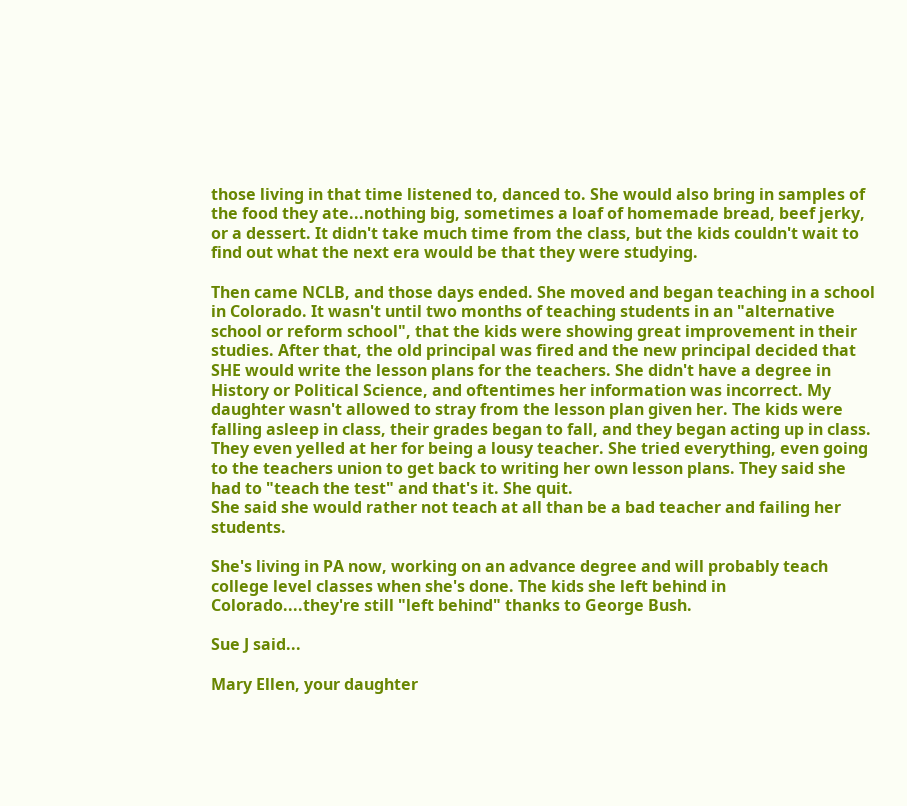those living in that time listened to, danced to. She would also bring in samples of the food they ate...nothing big, sometimes a loaf of homemade bread, beef jerky, or a dessert. It didn't take much time from the class, but the kids couldn't wait to find out what the next era would be that they were studying.

Then came NCLB, and those days ended. She moved and began teaching in a school in Colorado. It wasn't until two months of teaching students in an "alternative school or reform school", that the kids were showing great improvement in their studies. After that, the old principal was fired and the new principal decided that SHE would write the lesson plans for the teachers. She didn't have a degree in History or Political Science, and oftentimes her information was incorrect. My daughter wasn't allowed to stray from the lesson plan given her. The kids were falling asleep in class, their grades began to fall, and they began acting up in class. They even yelled at her for being a lousy teacher. She tried everything, even going to the teachers union to get back to writing her own lesson plans. They said she had to "teach the test" and that's it. She quit.
She said she would rather not teach at all than be a bad teacher and failing her students.

She's living in PA now, working on an advance degree and will probably teach college level classes when she's done. The kids she left behind in Colorado....they're still "left behind" thanks to George Bush.

Sue J said...

Mary Ellen, your daughter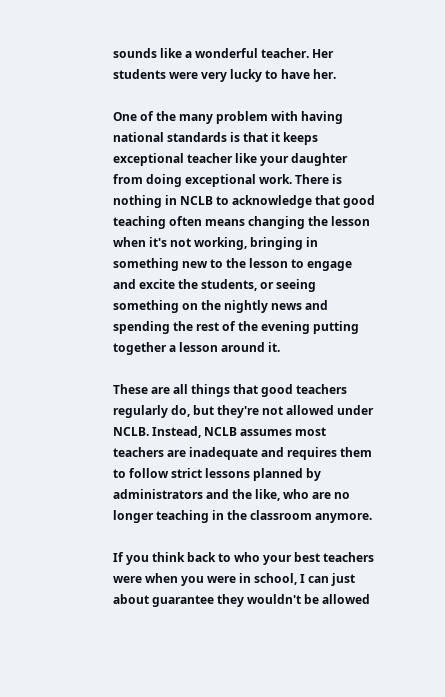sounds like a wonderful teacher. Her students were very lucky to have her.

One of the many problem with having national standards is that it keeps exceptional teacher like your daughter from doing exceptional work. There is nothing in NCLB to acknowledge that good teaching often means changing the lesson when it's not working, bringing in something new to the lesson to engage and excite the students, or seeing something on the nightly news and spending the rest of the evening putting together a lesson around it.

These are all things that good teachers regularly do, but they're not allowed under NCLB. Instead, NCLB assumes most teachers are inadequate and requires them to follow strict lessons planned by administrators and the like, who are no longer teaching in the classroom anymore.

If you think back to who your best teachers were when you were in school, I can just about guarantee they wouldn't be allowed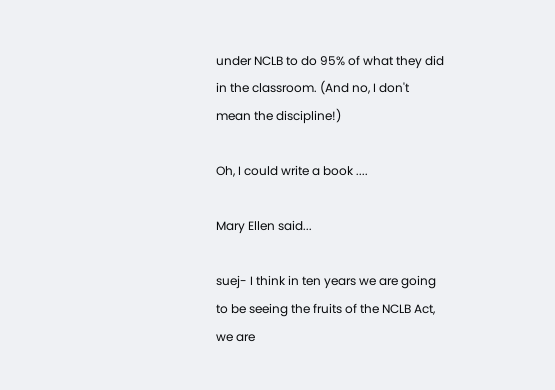under NCLB to do 95% of what they did in the classroom. (And no, I don't mean the discipline!)

Oh, I could write a book ....

Mary Ellen said...

suej- I think in ten years we are going to be seeing the fruits of the NCLB Act, we are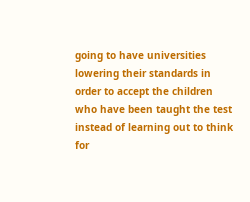going to have universities lowering their standards in order to accept the children who have been taught the test instead of learning out to think for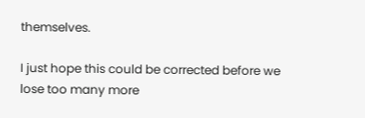themselves.

I just hope this could be corrected before we lose too many more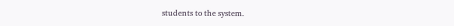students to the system.